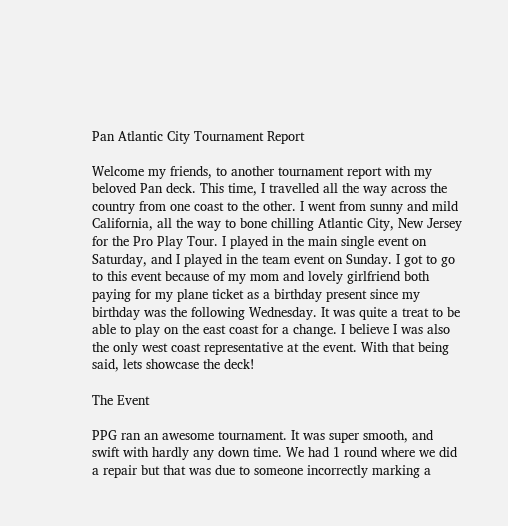Pan Atlantic City Tournament Report

Welcome my friends, to another tournament report with my beloved Pan deck. This time, I travelled all the way across the country from one coast to the other. I went from sunny and mild California, all the way to bone chilling Atlantic City, New Jersey for the Pro Play Tour. I played in the main single event on Saturday, and I played in the team event on Sunday. I got to go to this event because of my mom and lovely girlfriend both paying for my plane ticket as a birthday present since my birthday was the following Wednesday. It was quite a treat to be able to play on the east coast for a change. I believe I was also the only west coast representative at the event. With that being said, lets showcase the deck!

The Event

PPG ran an awesome tournament. It was super smooth, and swift with hardly any down time. We had 1 round where we did a repair but that was due to someone incorrectly marking a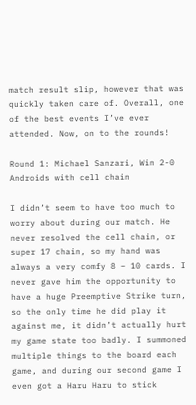match result slip, however that was quickly taken care of. Overall, one of the best events I’ve ever attended. Now, on to the rounds!

Round 1: Michael Sanzari, Win 2-0 Androids with cell chain

I didn’t seem to have too much to worry about during our match. He never resolved the cell chain, or super 17 chain, so my hand was always a very comfy 8 – 10 cards. I never gave him the opportunity to have a huge Preemptive Strike turn, so the only time he did play it against me, it didn’t actually hurt my game state too badly. I summoned multiple things to the board each game, and during our second game I even got a Haru Haru to stick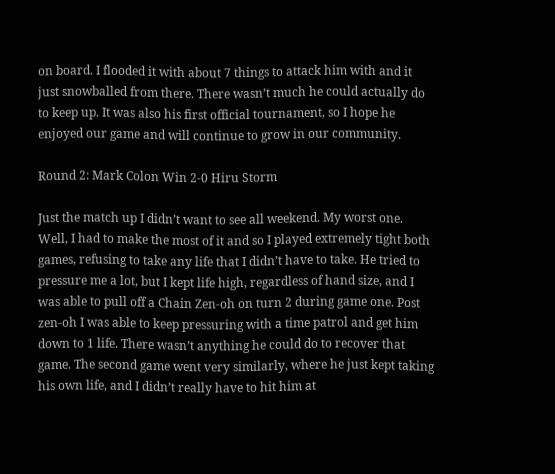on board. I flooded it with about 7 things to attack him with and it just snowballed from there. There wasn’t much he could actually do to keep up. It was also his first official tournament, so I hope he enjoyed our game and will continue to grow in our community.

Round 2: Mark Colon Win 2-0 Hiru Storm

Just the match up I didn’t want to see all weekend. My worst one. Well, I had to make the most of it and so I played extremely tight both games, refusing to take any life that I didn’t have to take. He tried to pressure me a lot, but I kept life high, regardless of hand size, and I was able to pull off a Chain Zen-oh on turn 2 during game one. Post zen-oh I was able to keep pressuring with a time patrol and get him down to 1 life. There wasn’t anything he could do to recover that game. The second game went very similarly, where he just kept taking his own life, and I didn’t really have to hit him at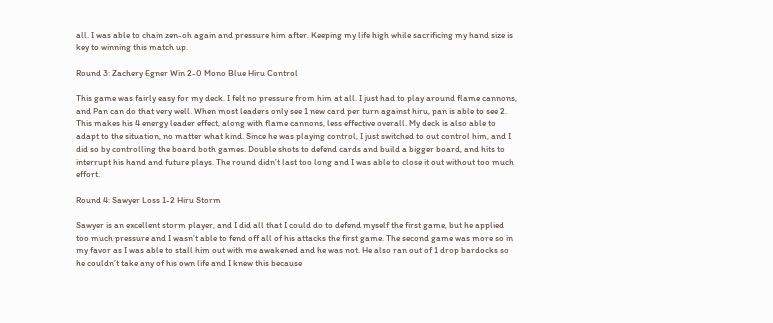all. I was able to chain zen-oh again and pressure him after. Keeping my life high while sacrificing my hand size is key to winning this match up.

Round 3: Zachery Egner Win 2-0 Mono Blue Hiru Control

This game was fairly easy for my deck. I felt no pressure from him at all. I just had to play around flame cannons, and Pan can do that very well. When most leaders only see 1 new card per turn against hiru, pan is able to see 2. This makes his 4 energy leader effect, along with flame cannons, less effective overall. My deck is also able to adapt to the situation, no matter what kind. Since he was playing control, I just switched to out control him, and I did so by controlling the board both games. Double shots to defend cards and build a bigger board, and hits to interrupt his hand and future plays. The round didn’t last too long and I was able to close it out without too much effort.

Round 4: Sawyer Loss 1-2 Hiru Storm

Sawyer is an excellent storm player, and I did all that I could do to defend myself the first game, but he applied too much pressure and I wasn’t able to fend off all of his attacks the first game. The second game was more so in my favor as I was able to stall him out with me awakened and he was not. He also ran out of 1 drop bardocks so he couldn’t take any of his own life and I knew this because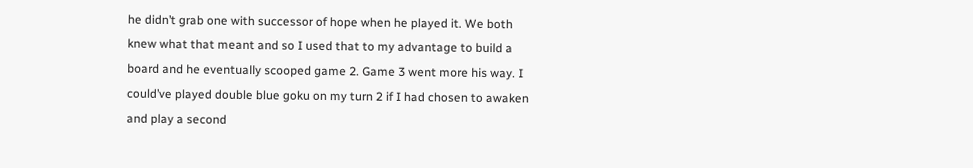he didn’t grab one with successor of hope when he played it. We both knew what that meant and so I used that to my advantage to build a board and he eventually scooped game 2. Game 3 went more his way. I could’ve played double blue goku on my turn 2 if I had chosen to awaken and play a second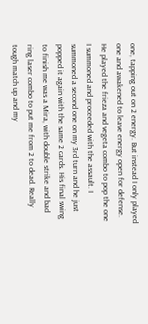one, tapping out on 2 energy. But instead I only played one and awakened to leave energy open for defense. He played the frieza and vegeta combo to pop the one I summoned and proceeded with the assault. I summoned a second one on my 3rd turn and he just popped it again with the same 2 cards. His final swing to finish me was a Mira, with double strike and bad ring laser combo to put me from 2 to dead. Really tough match up and my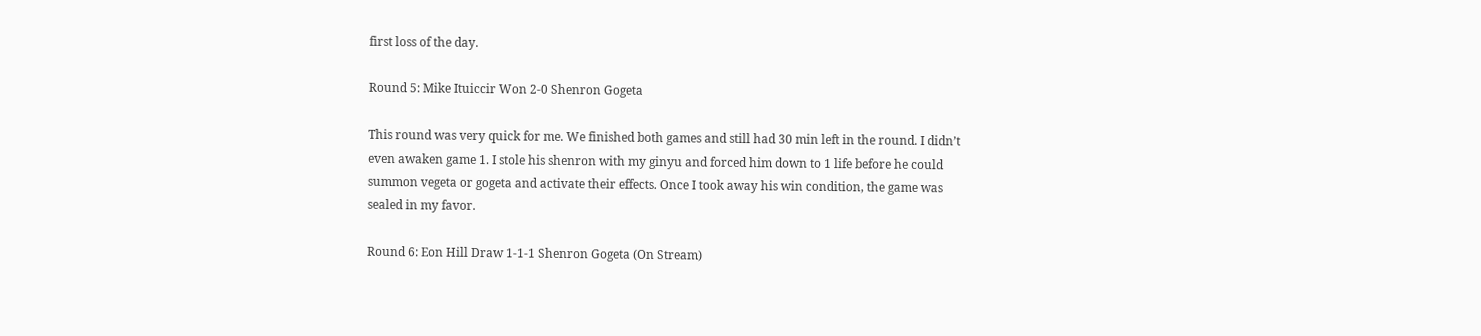first loss of the day.

Round 5: Mike Ituiccir Won 2-0 Shenron Gogeta

This round was very quick for me. We finished both games and still had 30 min left in the round. I didn’t even awaken game 1. I stole his shenron with my ginyu and forced him down to 1 life before he could summon vegeta or gogeta and activate their effects. Once I took away his win condition, the game was sealed in my favor.

Round 6: Eon Hill Draw 1-1-1 Shenron Gogeta (On Stream)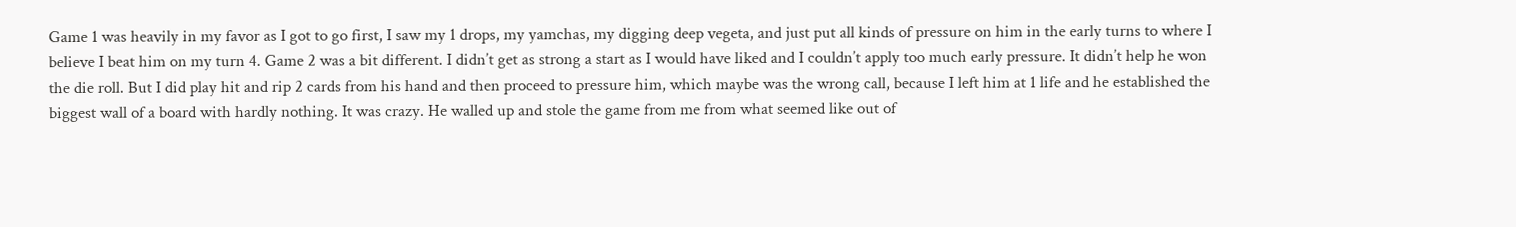Game 1 was heavily in my favor as I got to go first, I saw my 1 drops, my yamchas, my digging deep vegeta, and just put all kinds of pressure on him in the early turns to where I believe I beat him on my turn 4. Game 2 was a bit different. I didn’t get as strong a start as I would have liked and I couldn’t apply too much early pressure. It didn’t help he won the die roll. But I did play hit and rip 2 cards from his hand and then proceed to pressure him, which maybe was the wrong call, because I left him at 1 life and he established the biggest wall of a board with hardly nothing. It was crazy. He walled up and stole the game from me from what seemed like out of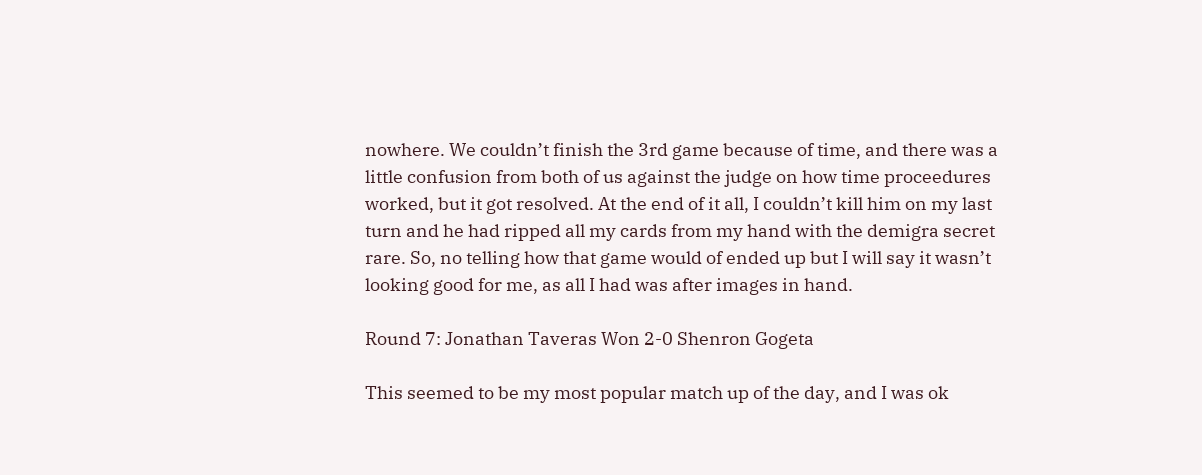nowhere. We couldn’t finish the 3rd game because of time, and there was a little confusion from both of us against the judge on how time proceedures worked, but it got resolved. At the end of it all, I couldn’t kill him on my last turn and he had ripped all my cards from my hand with the demigra secret rare. So, no telling how that game would of ended up but I will say it wasn’t looking good for me, as all I had was after images in hand.

Round 7: Jonathan Taveras Won 2-0 Shenron Gogeta

This seemed to be my most popular match up of the day, and I was ok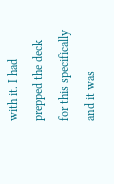with it. I had prepped the deck for this specifically and it was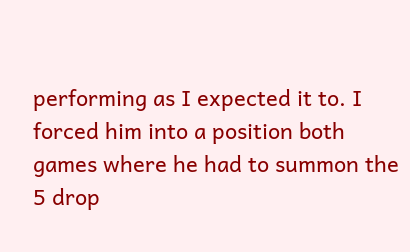performing as I expected it to. I forced him into a position both games where he had to summon the 5 drop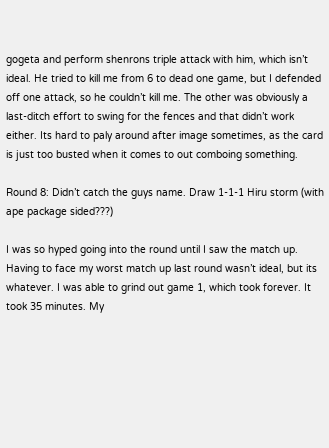gogeta and perform shenrons triple attack with him, which isn’t ideal. He tried to kill me from 6 to dead one game, but I defended off one attack, so he couldn’t kill me. The other was obviously a last-ditch effort to swing for the fences and that didn’t work either. Its hard to paly around after image sometimes, as the card is just too busted when it comes to out comboing something.

Round 8: Didn’t catch the guys name. Draw 1-1-1 Hiru storm (with ape package sided???)

I was so hyped going into the round until I saw the match up. Having to face my worst match up last round wasn’t ideal, but its whatever. I was able to grind out game 1, which took forever. It took 35 minutes. My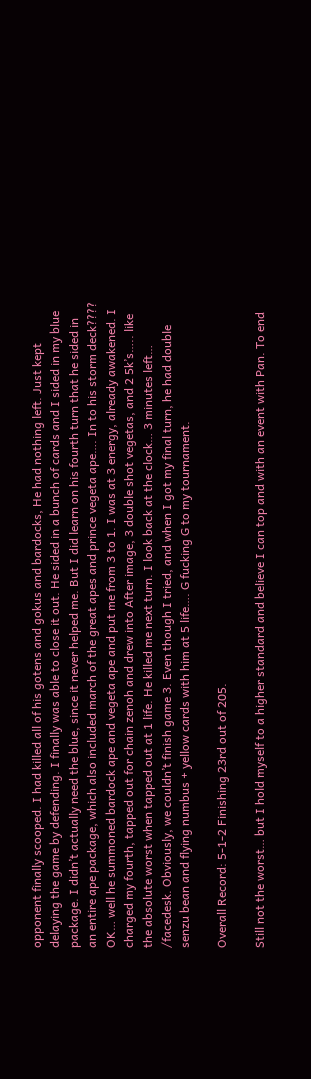opponent finally scooped. I had killed all of his gotens and gokus and bardocks, He had nothing left. Just kept delaying the game by defending. I finally was able to close it out. He sided in a bunch of cards and I sided in my blue package. I didn’t actually need the blue, since it never helped me. But I did learn on his fourth turn that he sided in an entire ape package, which also included march of the great apes and prince vegeta ape…. In to his storm deck???? OK… well he summoned bardock ape and vegeta ape and put me from 3 to 1. I was at 3 energy, already awakened. I charged my fourth, tapped out for chain zenoh and drew into After image, 3 double shot vegetas, and 2 5k’s….. like the absolute worst when tapped out at 1 life. He killed me next turn. I look back at the clock… 3 minutes left… /facedesk. Obviously, we couldn’t finish game 3. Even though I tried, and when I got my final turn, he had double senzu bean and flying numbus + yellow cards with him at 5 life…. G fucking G to my tournament.

Overall Record: 5-1-2 Finishing 23rd out of 205.

Still not the worst… but I hold myself to a higher standard and believe I can top and with an event with Pan. To end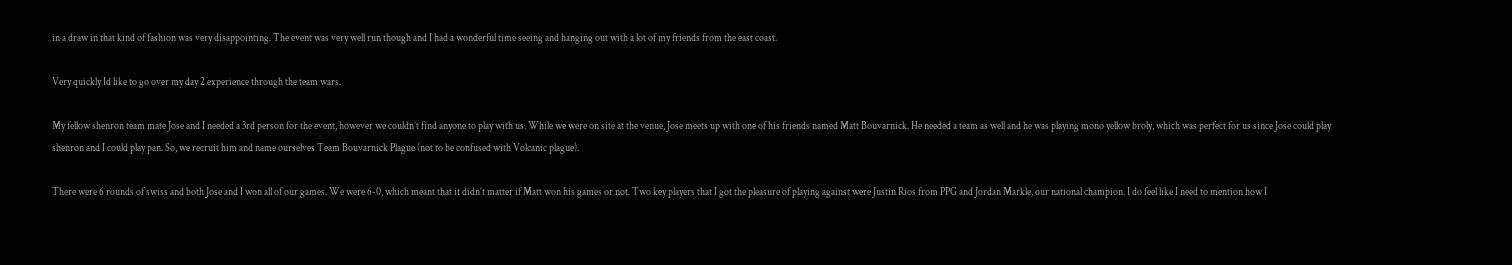in a draw in that kind of fashion was very disappointing. The event was very well run though and I had a wonderful time seeing and hanging out with a lot of my friends from the east coast.

Very quickly Id like to go over my day 2 experience through the team wars.

My fellow shenron team mate Jose and I needed a 3rd person for the event, however we couldn’t find anyone to play with us. While we were on site at the venue, Jose meets up with one of his friends named Matt Bouvarnick. He needed a team as well and he was playing mono yellow broly, which was perfect for us since Jose could play shenron and I could play pan. So, we recruit him and name ourselves Team Bouvarnick Plague (not to be confused with Volcanic plague).

There were 6 rounds of swiss and both Jose and I won all of our games. We were 6-0, which meant that it didn’t matter if Matt won his games or not. Two key players that I got the pleasure of playing against were Justin Rios from PPG and Jordan Markle, our national champion. I do feel like I need to mention how I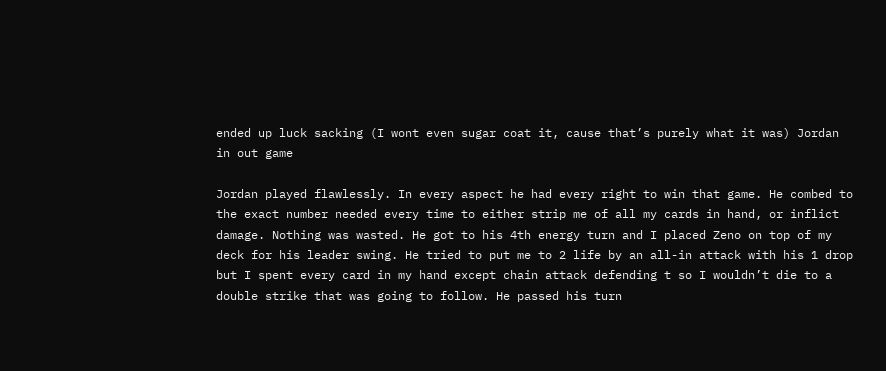ended up luck sacking (I wont even sugar coat it, cause that’s purely what it was) Jordan in out game

Jordan played flawlessly. In every aspect he had every right to win that game. He combed to the exact number needed every time to either strip me of all my cards in hand, or inflict damage. Nothing was wasted. He got to his 4th energy turn and I placed Zeno on top of my deck for his leader swing. He tried to put me to 2 life by an all-in attack with his 1 drop but I spent every card in my hand except chain attack defending t so I wouldn’t die to a double strike that was going to follow. He passed his turn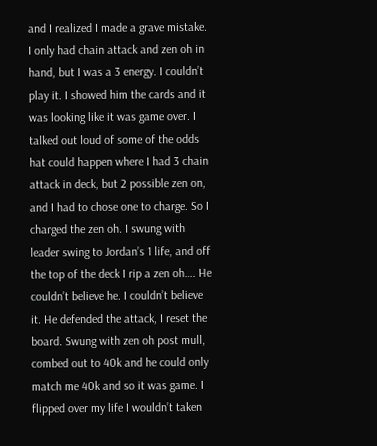and I realized I made a grave mistake. I only had chain attack and zen oh in hand, but I was a 3 energy. I couldn’t play it. I showed him the cards and it was looking like it was game over. I talked out loud of some of the odds hat could happen where I had 3 chain attack in deck, but 2 possible zen on, and I had to chose one to charge. So I charged the zen oh. I swung with leader swing to Jordan’s 1 life, and off the top of the deck I rip a zen oh…. He couldn’t believe he. I couldn’t believe it. He defended the attack, I reset the board. Swung with zen oh post mull, combed out to 40k and he could only match me 40k and so it was game. I flipped over my life I wouldn’t taken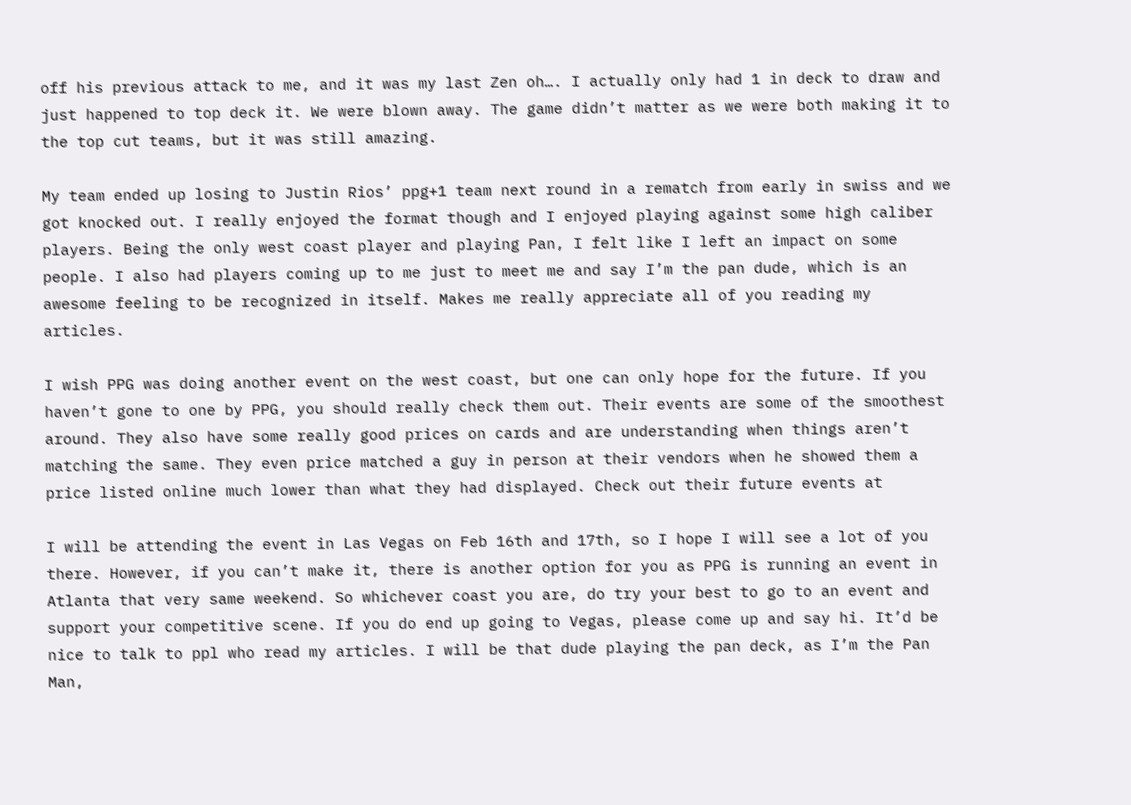off his previous attack to me, and it was my last Zen oh…. I actually only had 1 in deck to draw and just happened to top deck it. We were blown away. The game didn’t matter as we were both making it to the top cut teams, but it was still amazing.

My team ended up losing to Justin Rios’ ppg+1 team next round in a rematch from early in swiss and we got knocked out. I really enjoyed the format though and I enjoyed playing against some high caliber players. Being the only west coast player and playing Pan, I felt like I left an impact on some people. I also had players coming up to me just to meet me and say I’m the pan dude, which is an awesome feeling to be recognized in itself. Makes me really appreciate all of you reading my articles.

I wish PPG was doing another event on the west coast, but one can only hope for the future. If you haven’t gone to one by PPG, you should really check them out. Their events are some of the smoothest around. They also have some really good prices on cards and are understanding when things aren’t matching the same. They even price matched a guy in person at their vendors when he showed them a price listed online much lower than what they had displayed. Check out their future events at

I will be attending the event in Las Vegas on Feb 16th and 17th, so I hope I will see a lot of you there. However, if you can’t make it, there is another option for you as PPG is running an event in Atlanta that very same weekend. So whichever coast you are, do try your best to go to an event and support your competitive scene. If you do end up going to Vegas, please come up and say hi. It’d be nice to talk to ppl who read my articles. I will be that dude playing the pan deck, as I’m the Pan Man,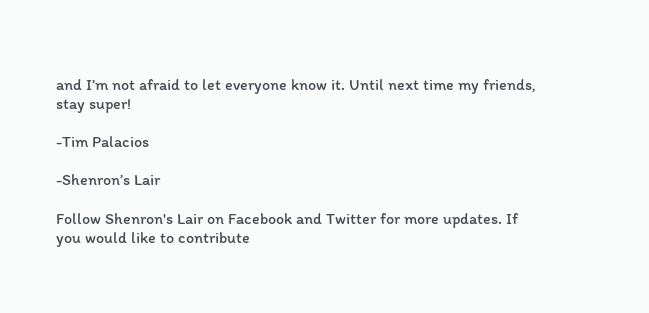and I’m not afraid to let everyone know it. Until next time my friends, stay super!

-Tim Palacios

-Shenron’s Lair

Follow Shenron's Lair on Facebook and Twitter for more updates. If you would like to contribute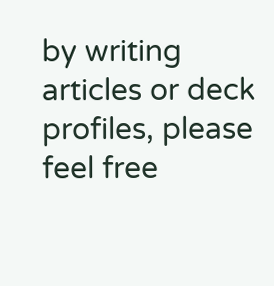by writing articles or deck profiles, please feel free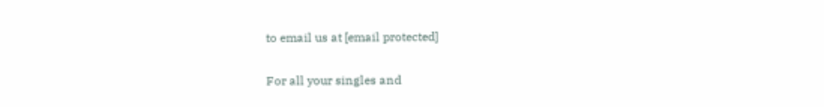to email us at [email protected]

For all your singles and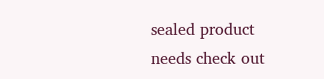sealed product needs check out